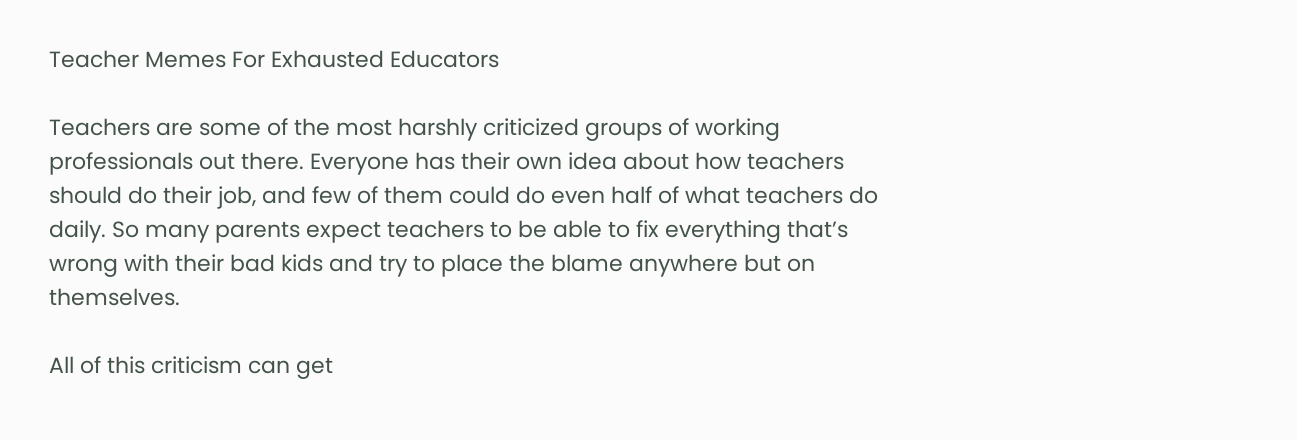Teacher Memes For Exhausted Educators

Teachers are some of the most harshly criticized groups of working professionals out there. Everyone has their own idea about how teachers should do their job, and few of them could do even half of what teachers do daily. So many parents expect teachers to be able to fix everything that’s wrong with their bad kids and try to place the blame anywhere but on themselves.

All of this criticism can get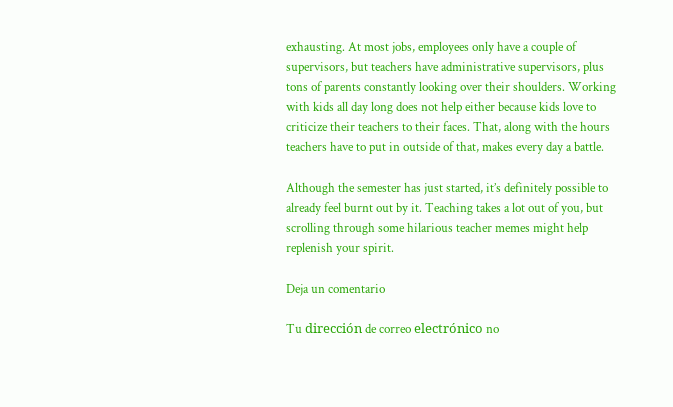exhausting. At most jobs, employees only have a couple of supervisors, but teachers have administrative supervisors, plus tons of parents constantly looking over their shoulders. Working with kids all day long does not help either because kids love to criticize their teachers to their faces. That, along with the hours teachers have to put in outside of that, makes every day a battle.

Although the semester has just started, it’s definitely possible to already feel burnt out by it. Teaching takes a lot out of you, but scrolling through some hilarious teacher memes might help replenish your spirit.

Deja un comentario

Tu dirección de correo electrónico no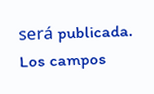será publicada. Los campos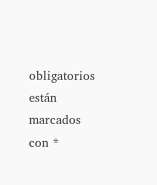obligatorios están marcados con *